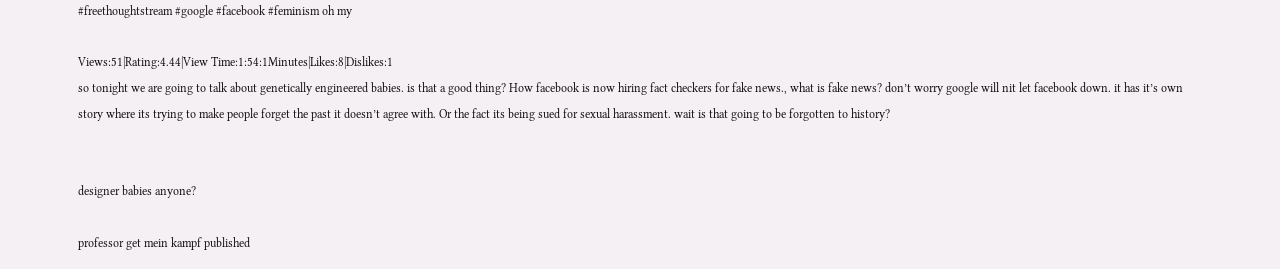#freethoughtstream #google #facebook #feminism oh my

Views:51|Rating:4.44|View Time:1:54:1Minutes|Likes:8|Dislikes:1
so tonight we are going to talk about genetically engineered babies. is that a good thing? How facebook is now hiring fact checkers for fake news., what is fake news? don’t worry google will nit let facebook down. it has it’s own story where its trying to make people forget the past it doesn’t agree with. Or the fact its being sued for sexual harassment. wait is that going to be forgotten to history?


designer babies anyone?

professor get mein kampf published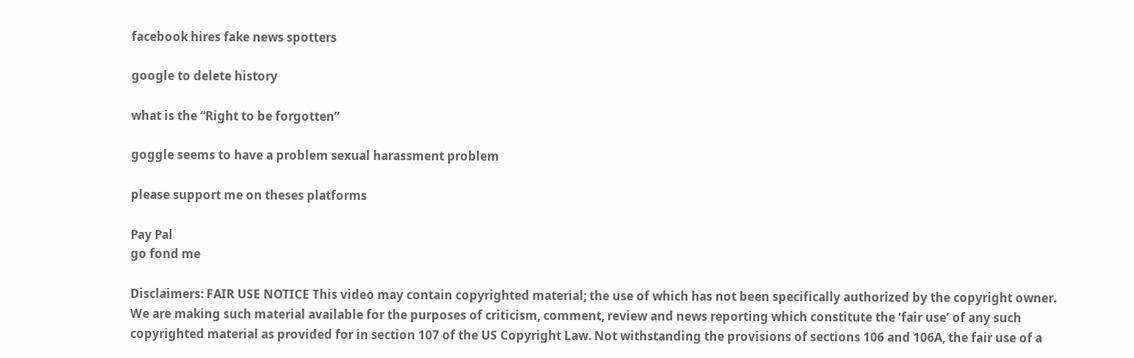facebook hires fake news spotters

google to delete history

what is the “Right to be forgotten”

goggle seems to have a problem sexual harassment problem

please support me on theses platforms

Pay Pal
go fond me

Disclaimers: FAIR USE NOTICE This video may contain copyrighted material; the use of which has not been specifically authorized by the copyright owner. We are making such material available for the purposes of criticism, comment, review and news reporting which constitute the ‘fair use’ of any such copyrighted material as provided for in section 107 of the US Copyright Law. Not withstanding the provisions of sections 106 and 106A, the fair use of a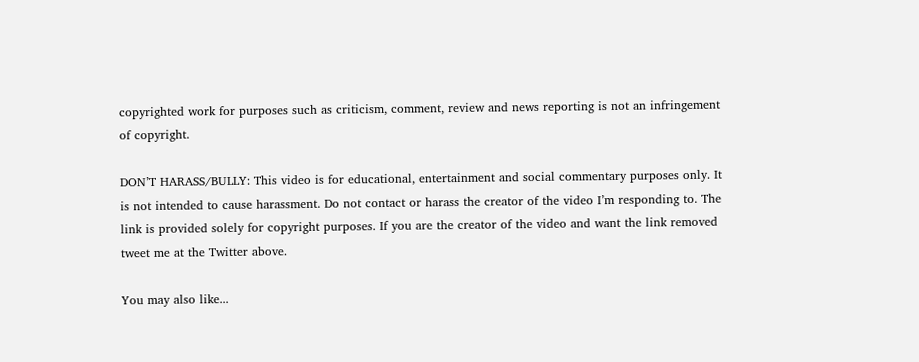copyrighted work for purposes such as criticism, comment, review and news reporting is not an infringement of copyright.

DON’T HARASS/BULLY: This video is for educational, entertainment and social commentary purposes only. It is not intended to cause harassment. Do not contact or harass the creator of the video I’m responding to. The link is provided solely for copyright purposes. If you are the creator of the video and want the link removed tweet me at the Twitter above.

You may also like...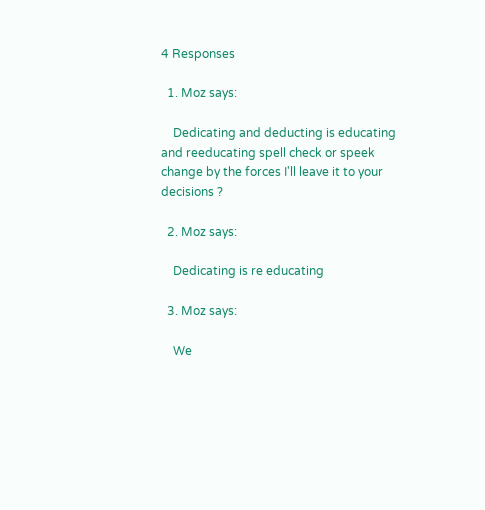4 Responses

  1. Moz says:

    Dedicating and deducting is educating and reeducating spell check or speek change by the forces I'll leave it to your decisions ?

  2. Moz says:

    Dedicating is re educating

  3. Moz says:

    We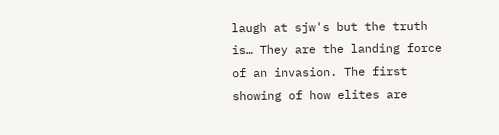laugh at sjw's but the truth is… They are the landing force of an invasion. The first showing of how elites are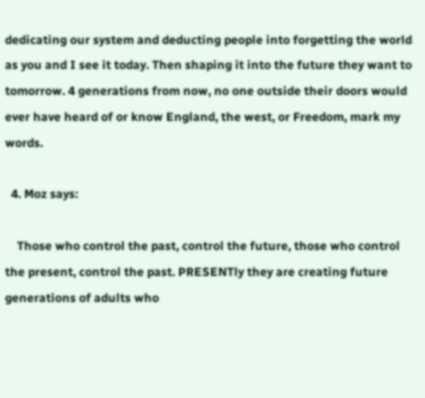dedicating our system and deducting people into forgetting the world as you and I see it today. Then shaping it into the future they want to tomorrow. 4 generations from now, no one outside their doors would ever have heard of or know England, the west, or Freedom, mark my words.

  4. Moz says:

    Those who control the past, control the future, those who control the present, control the past. PRESENTly they are creating future generations of adults who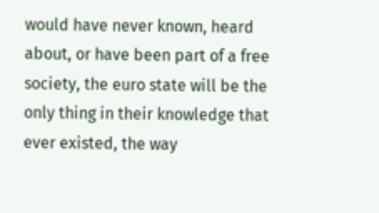would have never known, heard about, or have been part of a free society, the euro state will be the only thing in their knowledge that ever existed, the way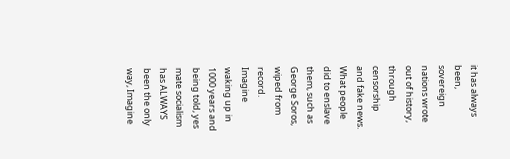it has always been, sovereign nations wrote out of history, through censorship and fake news. What people did to enslave them, such as George Soros, wiped from record. Imagine waking up in 1000 years and being told, yes mate socialism has ALWAYS been the only way, Imagine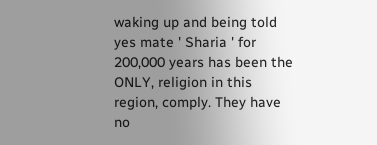waking up and being told yes mate ' Sharia ' for 200,000 years has been the ONLY, religion in this region, comply. They have no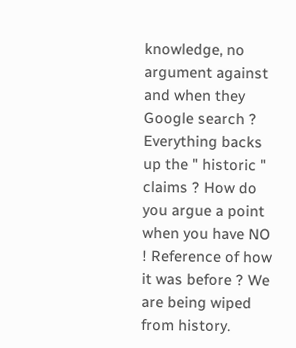knowledge, no argument against and when they Google search ? Everything backs up the " historic " claims ? How do you argue a point when you have NO ! Reference of how it was before ? We are being wiped from history.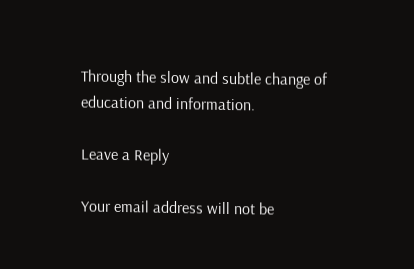Through the slow and subtle change of education and information.

Leave a Reply

Your email address will not be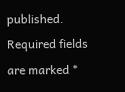published. Required fields are marked *